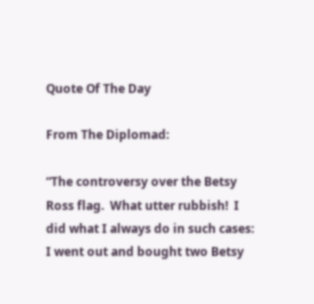Quote Of The Day

From The Diplomad:

“The controversy over the Betsy Ross flag.  What utter rubbish!  I did what I always do in such cases:  I went out and bought two Betsy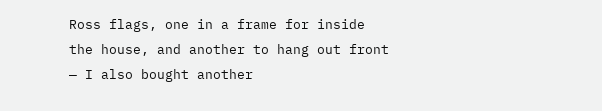Ross flags, one in a frame for inside the house, and another to hang out front — I also bought another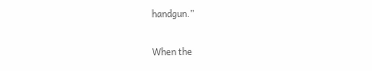handgun.”

When the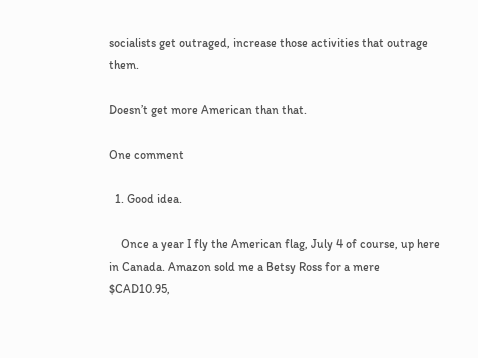socialists get outraged, increase those activities that outrage them.

Doesn’t get more American than that.

One comment

  1. Good idea.

    Once a year I fly the American flag, July 4 of course, up here in Canada. Amazon sold me a Betsy Ross for a mere $CAD10.95,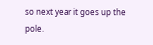so next year it goes up the pole.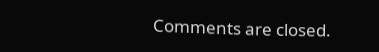Comments are closed.